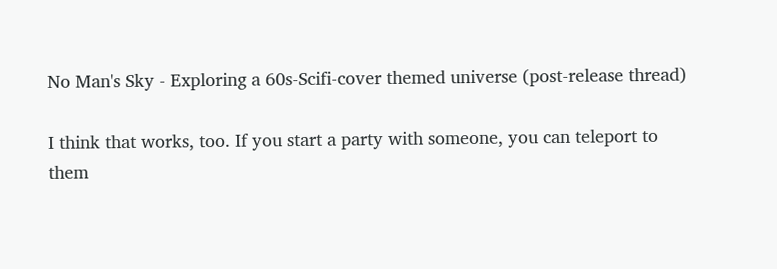No Man's Sky - Exploring a 60s-Scifi-cover themed universe (post-release thread)

I think that works, too. If you start a party with someone, you can teleport to them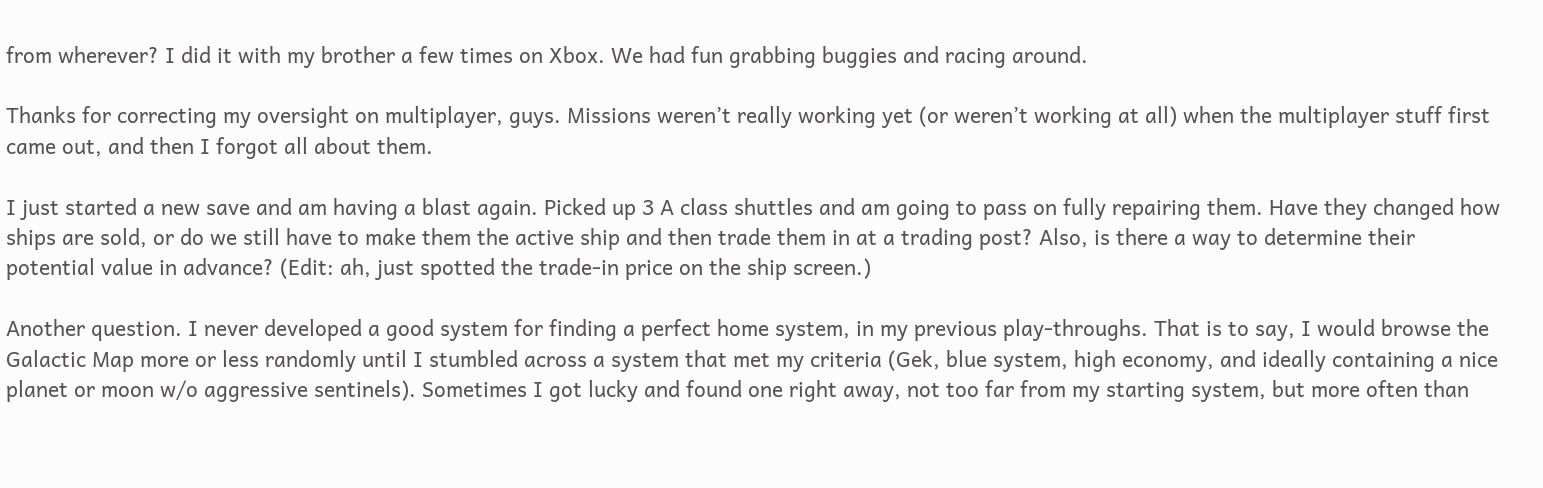from wherever? I did it with my brother a few times on Xbox. We had fun grabbing buggies and racing around.

Thanks for correcting my oversight on multiplayer, guys. Missions weren’t really working yet (or weren’t working at all) when the multiplayer stuff first came out, and then I forgot all about them.

I just started a new save and am having a blast again. Picked up 3 A class shuttles and am going to pass on fully repairing them. Have they changed how ships are sold, or do we still have to make them the active ship and then trade them in at a trading post? Also, is there a way to determine their potential value in advance? (Edit: ah, just spotted the trade-in price on the ship screen.)

Another question. I never developed a good system for finding a perfect home system, in my previous play-throughs. That is to say, I would browse the Galactic Map more or less randomly until I stumbled across a system that met my criteria (Gek, blue system, high economy, and ideally containing a nice planet or moon w/o aggressive sentinels). Sometimes I got lucky and found one right away, not too far from my starting system, but more often than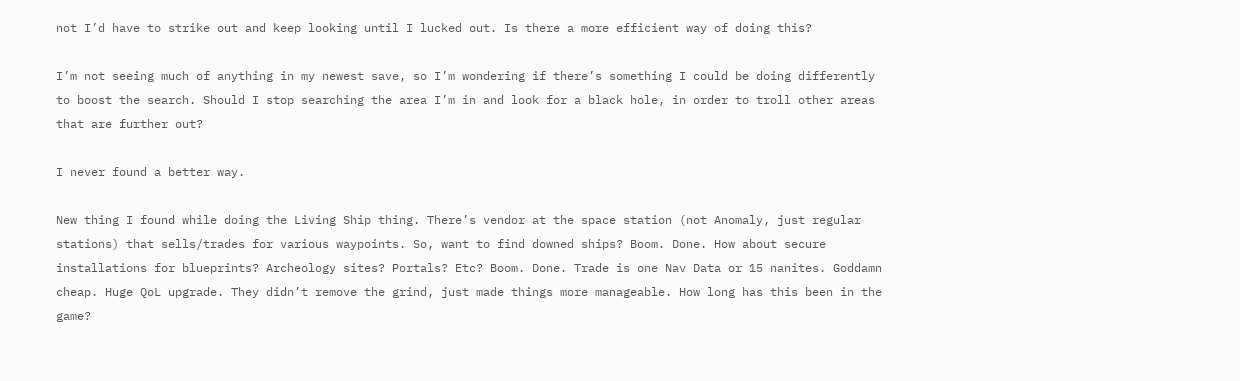not I’d have to strike out and keep looking until I lucked out. Is there a more efficient way of doing this?

I’m not seeing much of anything in my newest save, so I’m wondering if there’s something I could be doing differently to boost the search. Should I stop searching the area I’m in and look for a black hole, in order to troll other areas that are further out?

I never found a better way.

New thing I found while doing the Living Ship thing. There’s vendor at the space station (not Anomaly, just regular stations) that sells/trades for various waypoints. So, want to find downed ships? Boom. Done. How about secure installations for blueprints? Archeology sites? Portals? Etc? Boom. Done. Trade is one Nav Data or 15 nanites. Goddamn cheap. Huge QoL upgrade. They didn’t remove the grind, just made things more manageable. How long has this been in the game?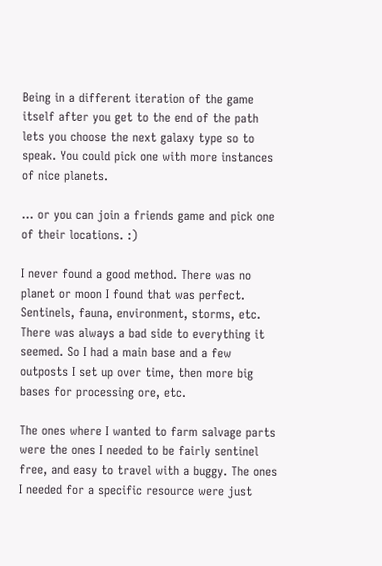Being in a different iteration of the game itself after you get to the end of the path lets you choose the next galaxy type so to speak. You could pick one with more instances of nice planets.

… or you can join a friends game and pick one of their locations. :)

I never found a good method. There was no planet or moon I found that was perfect. Sentinels, fauna, environment, storms, etc. There was always a bad side to everything it seemed. So I had a main base and a few outposts I set up over time, then more big bases for processing ore, etc.

The ones where I wanted to farm salvage parts were the ones I needed to be fairly sentinel free, and easy to travel with a buggy. The ones I needed for a specific resource were just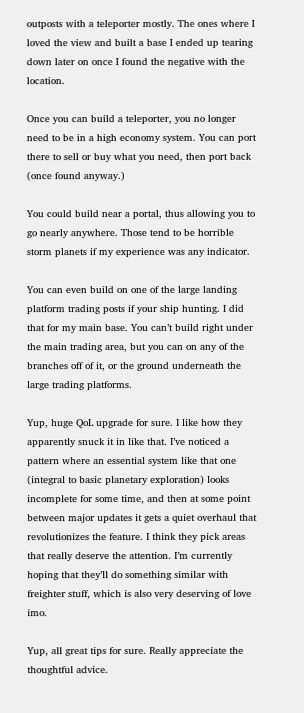outposts with a teleporter mostly. The ones where I loved the view and built a base I ended up tearing down later on once I found the negative with the location.

Once you can build a teleporter, you no longer need to be in a high economy system. You can port there to sell or buy what you need, then port back (once found anyway.)

You could build near a portal, thus allowing you to go nearly anywhere. Those tend to be horrible storm planets if my experience was any indicator.

You can even build on one of the large landing platform trading posts if your ship hunting. I did that for my main base. You can’t build right under the main trading area, but you can on any of the branches off of it, or the ground underneath the large trading platforms.

Yup, huge QoL upgrade for sure. I like how they apparently snuck it in like that. I’ve noticed a pattern where an essential system like that one (integral to basic planetary exploration) looks incomplete for some time, and then at some point between major updates it gets a quiet overhaul that revolutionizes the feature. I think they pick areas that really deserve the attention. I’m currently hoping that they’ll do something similar with freighter stuff, which is also very deserving of love imo.

Yup, all great tips for sure. Really appreciate the thoughtful advice.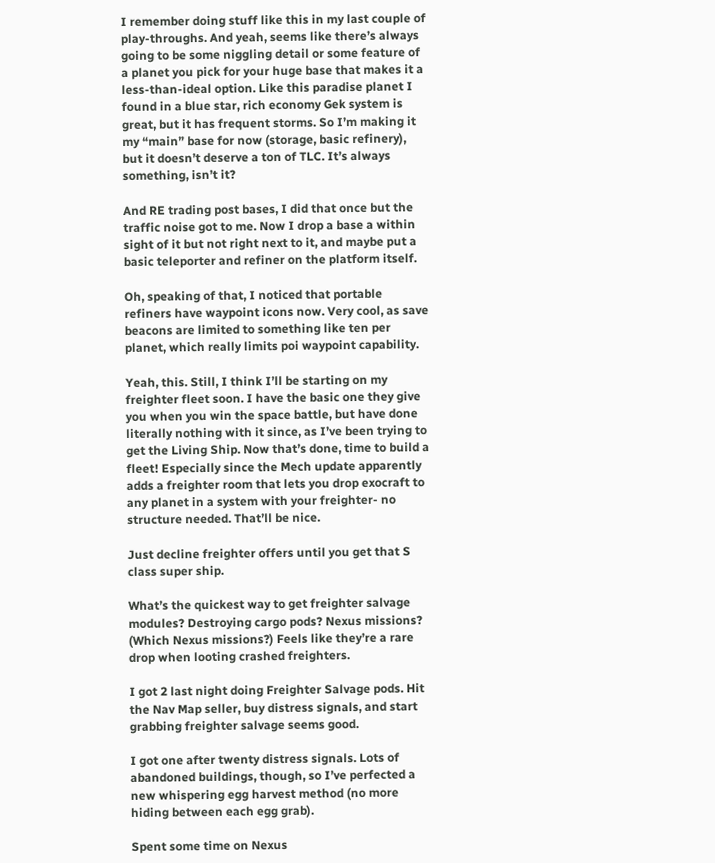I remember doing stuff like this in my last couple of play-throughs. And yeah, seems like there’s always going to be some niggling detail or some feature of a planet you pick for your huge base that makes it a less-than-ideal option. Like this paradise planet I found in a blue star, rich economy Gek system is great, but it has frequent storms. So I’m making it my “main” base for now (storage, basic refinery), but it doesn’t deserve a ton of TLC. It’s always something, isn’t it?

And RE trading post bases, I did that once but the traffic noise got to me. Now I drop a base a within sight of it but not right next to it, and maybe put a basic teleporter and refiner on the platform itself.

Oh, speaking of that, I noticed that portable refiners have waypoint icons now. Very cool, as save beacons are limited to something like ten per planet, which really limits poi waypoint capability.

Yeah, this. Still, I think I’ll be starting on my freighter fleet soon. I have the basic one they give you when you win the space battle, but have done literally nothing with it since, as I’ve been trying to get the Living Ship. Now that’s done, time to build a fleet! Especially since the Mech update apparently adds a freighter room that lets you drop exocraft to any planet in a system with your freighter- no structure needed. That’ll be nice.

Just decline freighter offers until you get that S class super ship.

What’s the quickest way to get freighter salvage modules? Destroying cargo pods? Nexus missions? (Which Nexus missions?) Feels like they’re a rare drop when looting crashed freighters.

I got 2 last night doing Freighter Salvage pods. Hit the Nav Map seller, buy distress signals, and start grabbing freighter salvage seems good.

I got one after twenty distress signals. Lots of abandoned buildings, though, so I’ve perfected a new whispering egg harvest method (no more hiding between each egg grab).

Spent some time on Nexus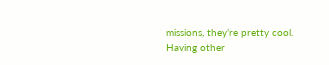missions, they’re pretty cool. Having other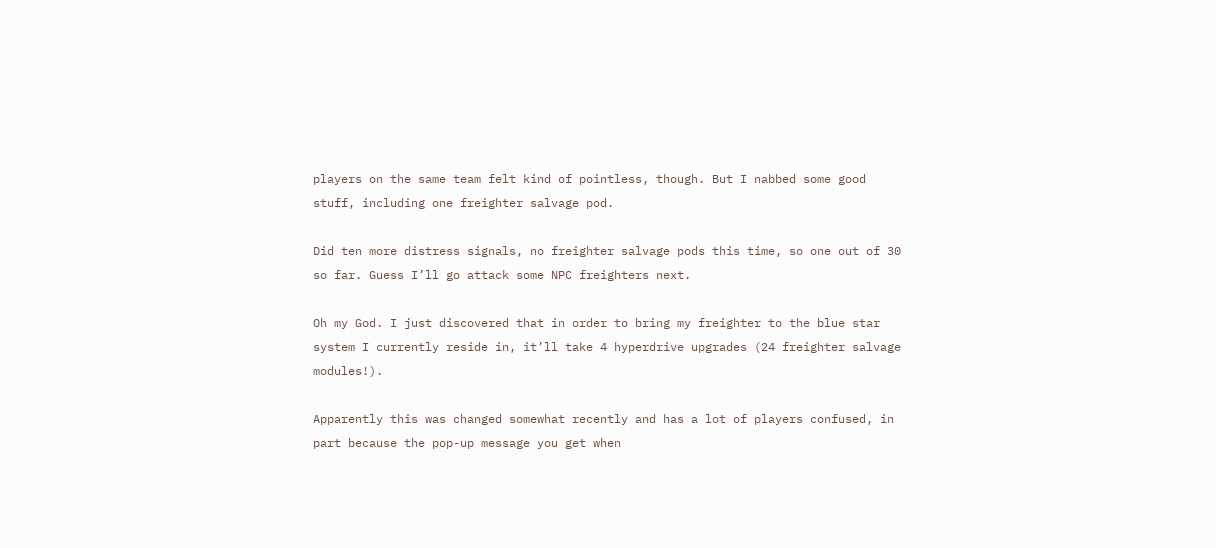players on the same team felt kind of pointless, though. But I nabbed some good stuff, including one freighter salvage pod.

Did ten more distress signals, no freighter salvage pods this time, so one out of 30 so far. Guess I’ll go attack some NPC freighters next.

Oh my God. I just discovered that in order to bring my freighter to the blue star system I currently reside in, it’ll take 4 hyperdrive upgrades (24 freighter salvage modules!).

Apparently this was changed somewhat recently and has a lot of players confused, in part because the pop-up message you get when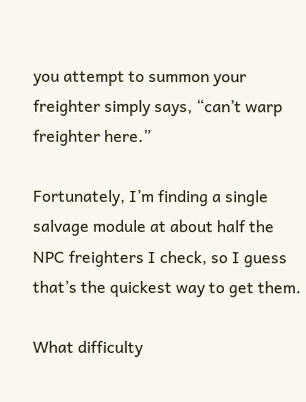you attempt to summon your freighter simply says, “can’t warp freighter here.”

Fortunately, I’m finding a single salvage module at about half the NPC freighters I check, so I guess that’s the quickest way to get them.

What difficulty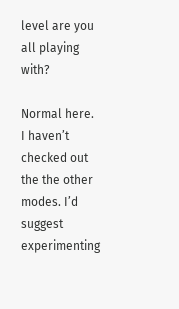level are you all playing with?

Normal here. I haven’t checked out the the other modes. I’d suggest experimenting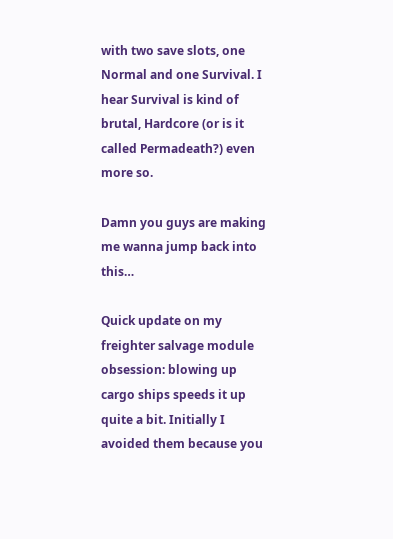with two save slots, one Normal and one Survival. I hear Survival is kind of brutal, Hardcore (or is it called Permadeath?) even more so.

Damn you guys are making me wanna jump back into this…

Quick update on my freighter salvage module obsession: blowing up cargo ships speeds it up quite a bit. Initially I avoided them because you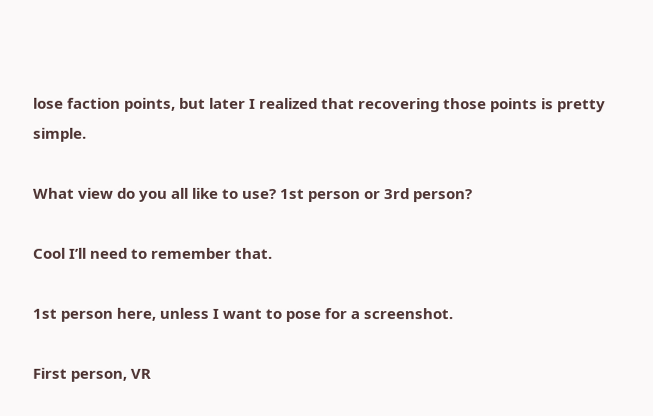lose faction points, but later I realized that recovering those points is pretty simple.

What view do you all like to use? 1st person or 3rd person?

Cool I’ll need to remember that.

1st person here, unless I want to pose for a screenshot.

First person, VR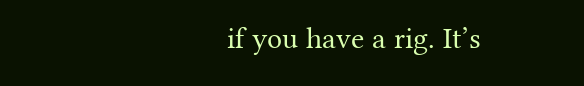if you have a rig. It’s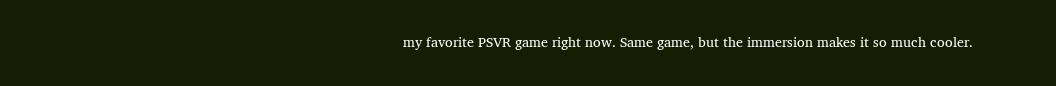my favorite PSVR game right now. Same game, but the immersion makes it so much cooler.